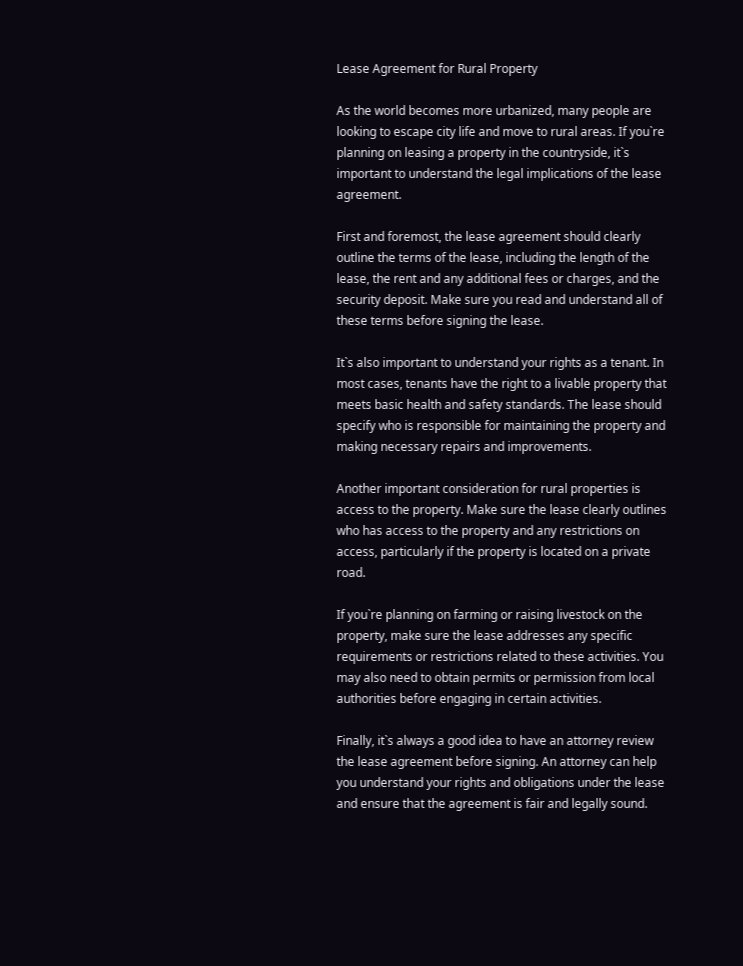Lease Agreement for Rural Property

As the world becomes more urbanized, many people are looking to escape city life and move to rural areas. If you`re planning on leasing a property in the countryside, it`s important to understand the legal implications of the lease agreement.

First and foremost, the lease agreement should clearly outline the terms of the lease, including the length of the lease, the rent and any additional fees or charges, and the security deposit. Make sure you read and understand all of these terms before signing the lease.

It`s also important to understand your rights as a tenant. In most cases, tenants have the right to a livable property that meets basic health and safety standards. The lease should specify who is responsible for maintaining the property and making necessary repairs and improvements.

Another important consideration for rural properties is access to the property. Make sure the lease clearly outlines who has access to the property and any restrictions on access, particularly if the property is located on a private road.

If you`re planning on farming or raising livestock on the property, make sure the lease addresses any specific requirements or restrictions related to these activities. You may also need to obtain permits or permission from local authorities before engaging in certain activities.

Finally, it`s always a good idea to have an attorney review the lease agreement before signing. An attorney can help you understand your rights and obligations under the lease and ensure that the agreement is fair and legally sound.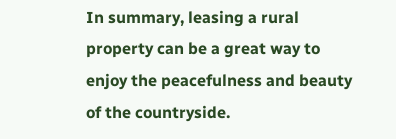In summary, leasing a rural property can be a great way to enjoy the peacefulness and beauty of the countryside.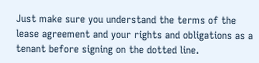Just make sure you understand the terms of the lease agreement and your rights and obligations as a tenant before signing on the dotted line.